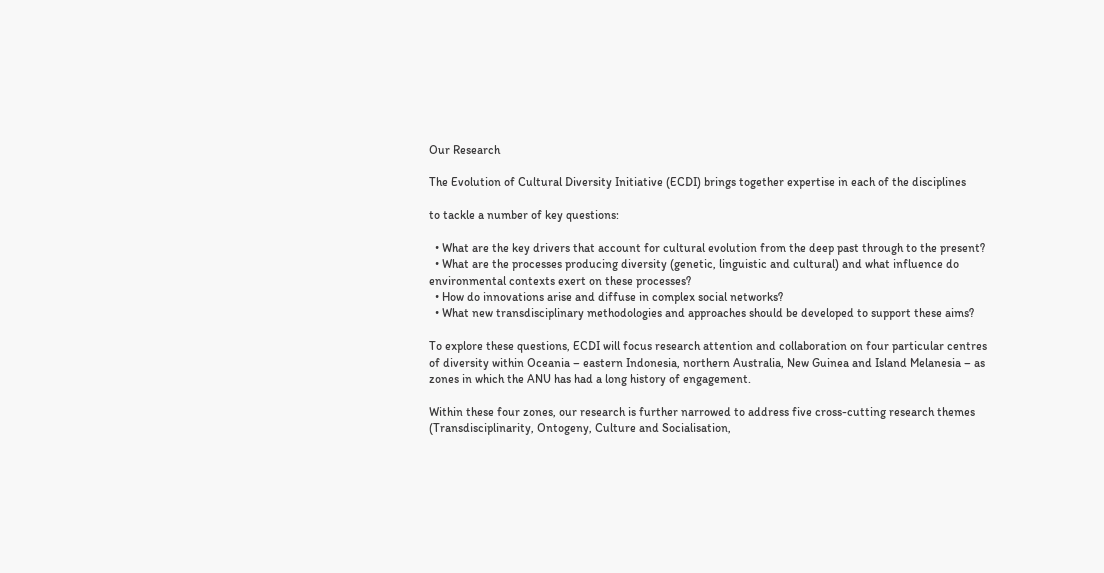Our Research

The Evolution of Cultural Diversity Initiative (ECDI) brings together expertise in each of the disciplines

to tackle a number of key questions:

  • What are the key drivers that account for cultural evolution from the deep past through to the present?
  • What are the processes producing diversity (genetic, linguistic and cultural) and what influence do environmental contexts exert on these processes?
  • How do innovations arise and diffuse in complex social networks?
  • What new transdisciplinary methodologies and approaches should be developed to support these aims?

To explore these questions, ECDI will focus research attention and collaboration on four particular centres of diversity within Oceania – eastern Indonesia, northern Australia, New Guinea and Island Melanesia – as zones in which the ANU has had a long history of engagement.

Within these four zones, our research is further narrowed to address five cross-cutting research themes (Transdisciplinarity, Ontogeny, Culture and Socialisation,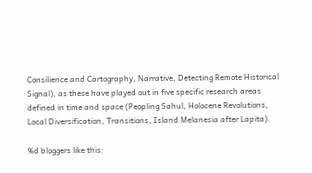Consilience and Cartography, Narrative, Detecting Remote Historical Signal), as these have played out in five specific research areas defined in time and space (Peopling Sahul, Holocene Revolutions, Local Diversification, Transitions, Island Melanesia after Lapita).

%d bloggers like this: